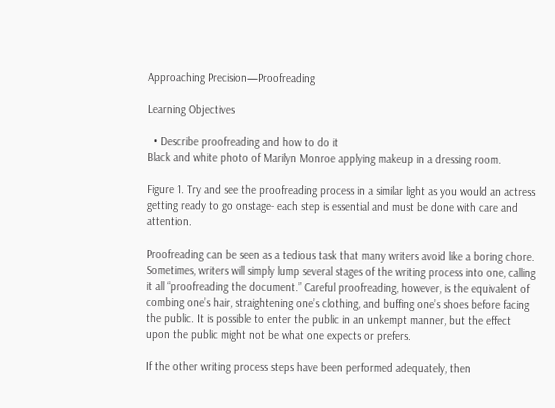Approaching Precision—Proofreading

Learning Objectives

  • Describe proofreading and how to do it
Black and white photo of Marilyn Monroe applying makeup in a dressing room.

Figure 1. Try and see the proofreading process in a similar light as you would an actress getting ready to go onstage- each step is essential and must be done with care and attention.

Proofreading can be seen as a tedious task that many writers avoid like a boring chore. Sometimes, writers will simply lump several stages of the writing process into one, calling it all “proofreading the document.” Careful proofreading, however, is the equivalent of combing one’s hair, straightening one’s clothing, and buffing one’s shoes before facing the public. It is possible to enter the public in an unkempt manner, but the effect upon the public might not be what one expects or prefers.

If the other writing process steps have been performed adequately, then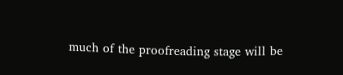much of the proofreading stage will be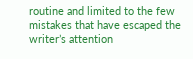routine and limited to the few mistakes that have escaped the writer’s attention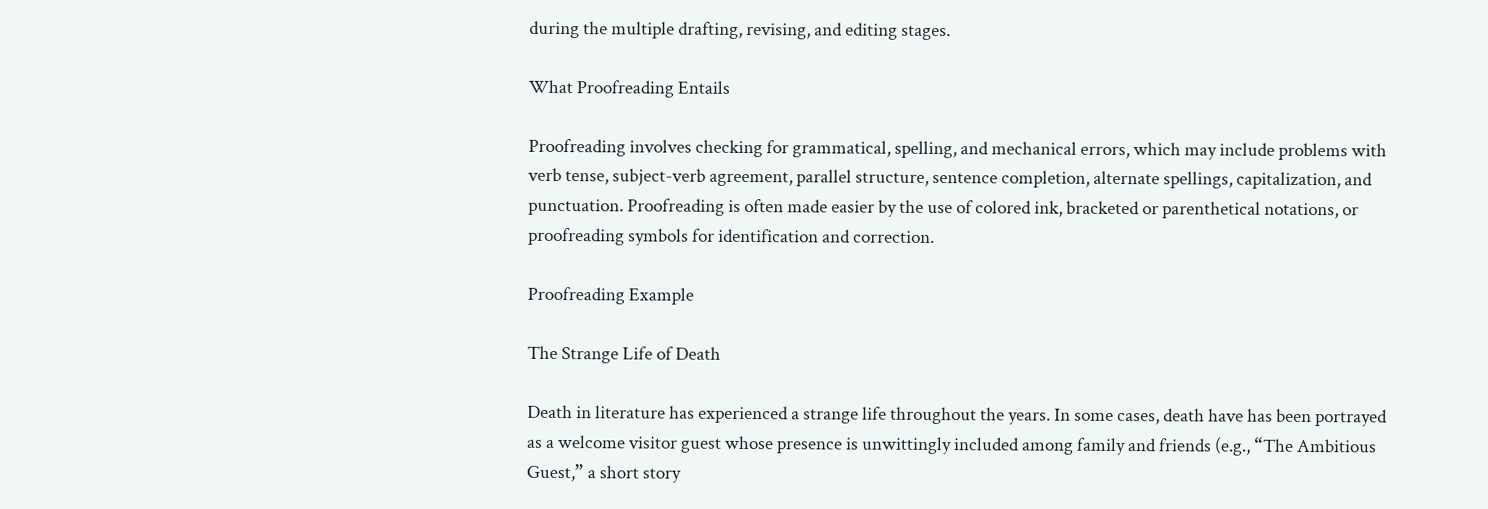during the multiple drafting, revising, and editing stages.

What Proofreading Entails

Proofreading involves checking for grammatical, spelling, and mechanical errors, which may include problems with verb tense, subject-verb agreement, parallel structure, sentence completion, alternate spellings, capitalization, and punctuation. Proofreading is often made easier by the use of colored ink, bracketed or parenthetical notations, or proofreading symbols for identification and correction.

Proofreading Example

The Strange Life of Death

Death in literature has experienced a strange life throughout the years. In some cases, death have has been portrayed as a welcome visitor guest whose presence is unwittingly included among family and friends (e.g., “The Ambitious Guest,” a short story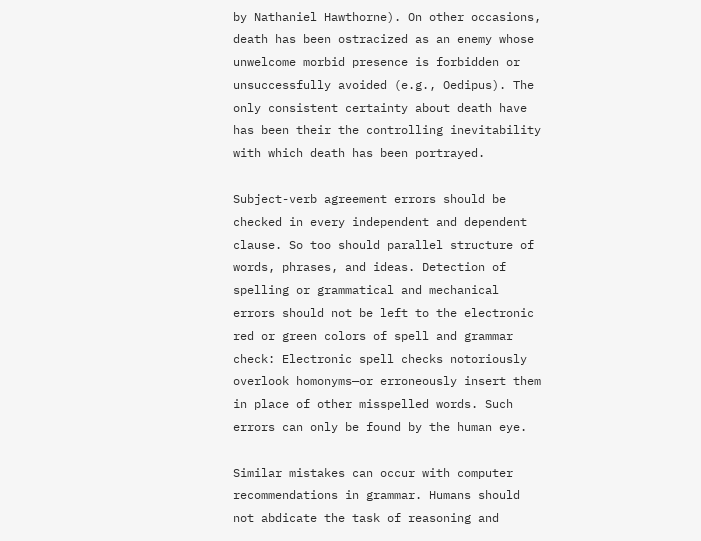by Nathaniel Hawthorne). On other occasions, death has been ostracized as an enemy whose unwelcome morbid presence is forbidden or unsuccessfully avoided (e.g., Oedipus). The only consistent certainty about death have has been their the controlling inevitability with which death has been portrayed.

Subject-verb agreement errors should be checked in every independent and dependent clause. So too should parallel structure of words, phrases, and ideas. Detection of spelling or grammatical and mechanical errors should not be left to the electronic red or green colors of spell and grammar check: Electronic spell checks notoriously overlook homonyms—or erroneously insert them in place of other misspelled words. Such errors can only be found by the human eye.

Similar mistakes can occur with computer recommendations in grammar. Humans should not abdicate the task of reasoning and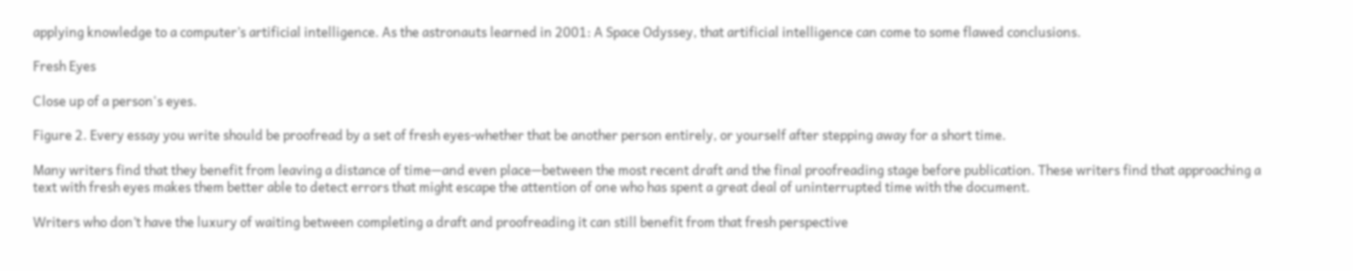applying knowledge to a computer’s artificial intelligence. As the astronauts learned in 2001: A Space Odyssey, that artificial intelligence can come to some flawed conclusions.

Fresh Eyes

Close up of a person's eyes.

Figure 2. Every essay you write should be proofread by a set of fresh eyes-whether that be another person entirely, or yourself after stepping away for a short time.

Many writers find that they benefit from leaving a distance of time—and even place—between the most recent draft and the final proofreading stage before publication. These writers find that approaching a text with fresh eyes makes them better able to detect errors that might escape the attention of one who has spent a great deal of uninterrupted time with the document.

Writers who don’t have the luxury of waiting between completing a draft and proofreading it can still benefit from that fresh perspective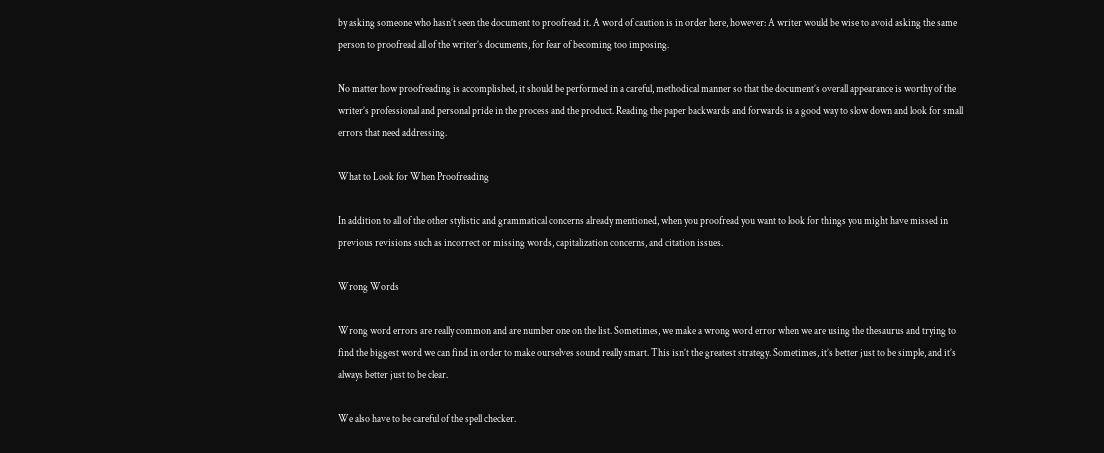by asking someone who hasn’t seen the document to proofread it. A word of caution is in order here, however: A writer would be wise to avoid asking the same person to proofread all of the writer’s documents, for fear of becoming too imposing.

No matter how proofreading is accomplished, it should be performed in a careful, methodical manner so that the document’s overall appearance is worthy of the writer’s professional and personal pride in the process and the product. Reading the paper backwards and forwards is a good way to slow down and look for small errors that need addressing.

What to Look for When Proofreading

In addition to all of the other stylistic and grammatical concerns already mentioned, when you proofread you want to look for things you might have missed in previous revisions such as incorrect or missing words, capitalization concerns, and citation issues.

Wrong Words

Wrong word errors are really common and are number one on the list. Sometimes, we make a wrong word error when we are using the thesaurus and trying to find the biggest word we can find in order to make ourselves sound really smart. This isn’t the greatest strategy. Sometimes, it’s better just to be simple, and it’s always better just to be clear.

We also have to be careful of the spell checker.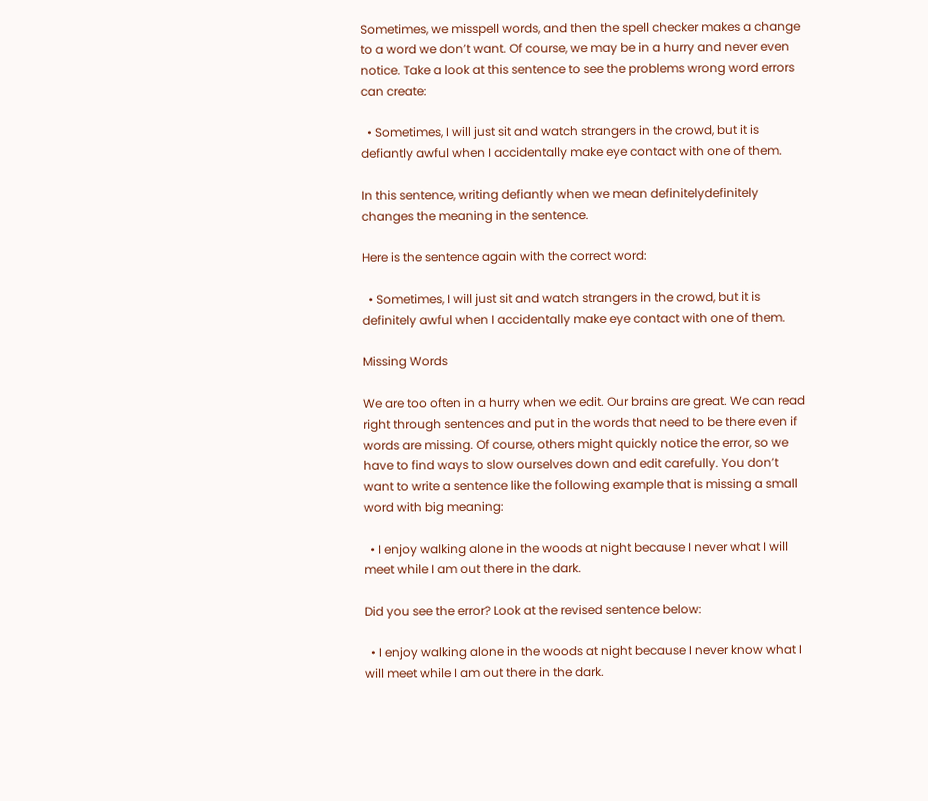Sometimes, we misspell words, and then the spell checker makes a change to a word we don’t want. Of course, we may be in a hurry and never even notice. Take a look at this sentence to see the problems wrong word errors can create:

  • Sometimes, I will just sit and watch strangers in the crowd, but it is defiantly awful when I accidentally make eye contact with one of them.

In this sentence, writing defiantly when we mean definitelydefinitely changes the meaning in the sentence.

Here is the sentence again with the correct word:

  • Sometimes, I will just sit and watch strangers in the crowd, but it is definitely awful when I accidentally make eye contact with one of them.

Missing Words

We are too often in a hurry when we edit. Our brains are great. We can read right through sentences and put in the words that need to be there even if words are missing. Of course, others might quickly notice the error, so we have to find ways to slow ourselves down and edit carefully. You don’t want to write a sentence like the following example that is missing a small word with big meaning:

  • I enjoy walking alone in the woods at night because I never what I will meet while I am out there in the dark.

Did you see the error? Look at the revised sentence below:

  • I enjoy walking alone in the woods at night because I never know what I will meet while I am out there in the dark.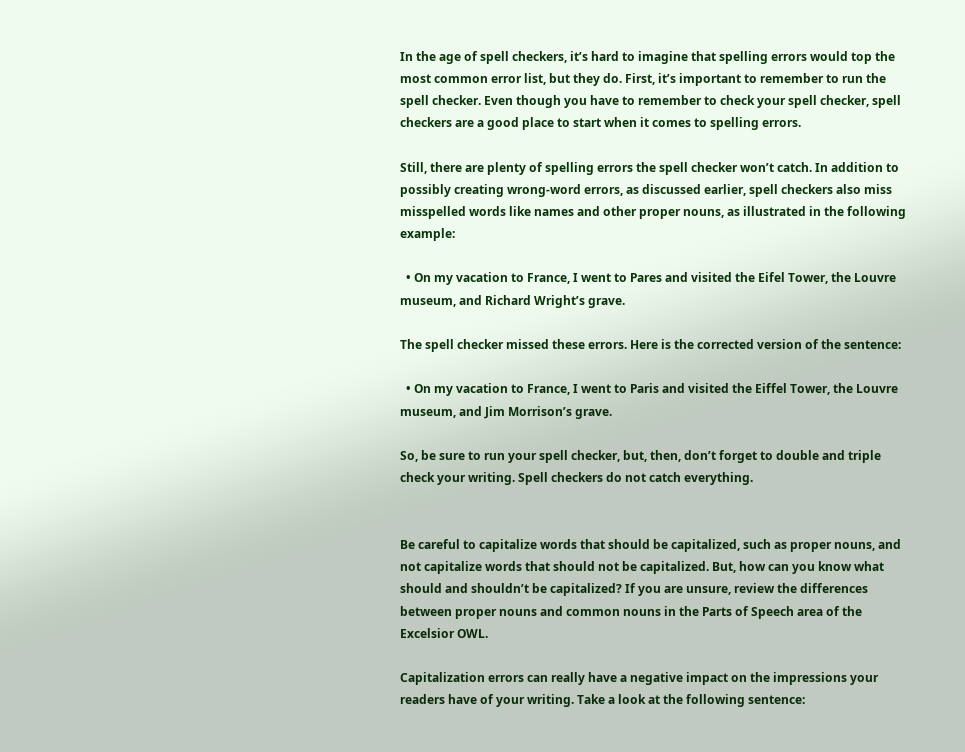In the age of spell checkers, it’s hard to imagine that spelling errors would top the most common error list, but they do. First, it’s important to remember to run the spell checker. Even though you have to remember to check your spell checker, spell checkers are a good place to start when it comes to spelling errors.

Still, there are plenty of spelling errors the spell checker won’t catch. In addition to possibly creating wrong-word errors, as discussed earlier, spell checkers also miss misspelled words like names and other proper nouns, as illustrated in the following example:

  • On my vacation to France, I went to Pares and visited the Eifel Tower, the Louvre museum, and Richard Wright’s grave.

The spell checker missed these errors. Here is the corrected version of the sentence:

  • On my vacation to France, I went to Paris and visited the Eiffel Tower, the Louvre museum, and Jim Morrison’s grave.

So, be sure to run your spell checker, but, then, don’t forget to double and triple check your writing. Spell checkers do not catch everything.


Be careful to capitalize words that should be capitalized, such as proper nouns, and not capitalize words that should not be capitalized. But, how can you know what should and shouldn’t be capitalized? If you are unsure, review the differences between proper nouns and common nouns in the Parts of Speech area of the Excelsior OWL.

Capitalization errors can really have a negative impact on the impressions your readers have of your writing. Take a look at the following sentence: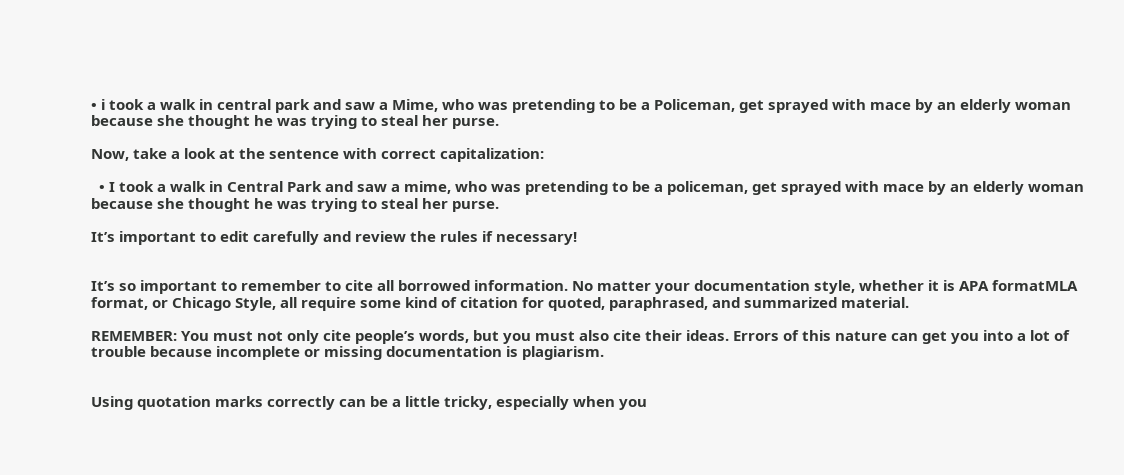• i took a walk in central park and saw a Mime, who was pretending to be a Policeman, get sprayed with mace by an elderly woman because she thought he was trying to steal her purse.

Now, take a look at the sentence with correct capitalization:

  • I took a walk in Central Park and saw a mime, who was pretending to be a policeman, get sprayed with mace by an elderly woman because she thought he was trying to steal her purse.

It’s important to edit carefully and review the rules if necessary!


It’s so important to remember to cite all borrowed information. No matter your documentation style, whether it is APA formatMLA format, or Chicago Style, all require some kind of citation for quoted, paraphrased, and summarized material.

REMEMBER: You must not only cite people’s words, but you must also cite their ideas. Errors of this nature can get you into a lot of trouble because incomplete or missing documentation is plagiarism.


Using quotation marks correctly can be a little tricky, especially when you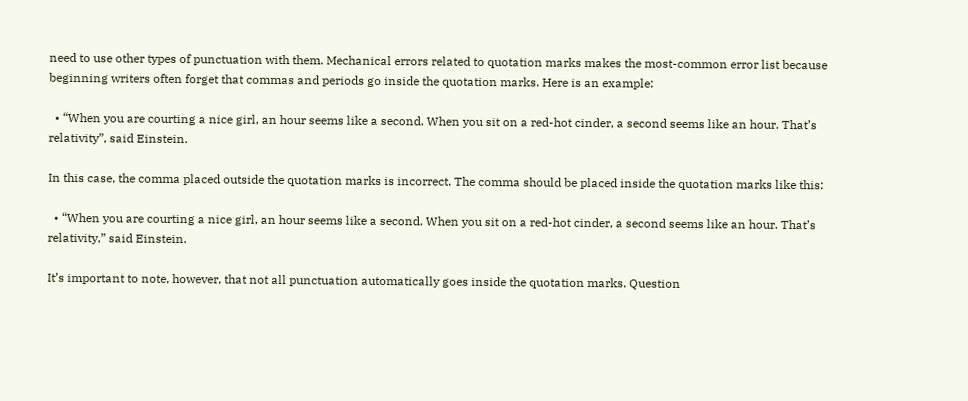need to use other types of punctuation with them. Mechanical errors related to quotation marks makes the most-common error list because beginning writers often forget that commas and periods go inside the quotation marks. Here is an example:

  • “When you are courting a nice girl, an hour seems like a second. When you sit on a red-hot cinder, a second seems like an hour. That’s relativity”, said Einstein.

In this case, the comma placed outside the quotation marks is incorrect. The comma should be placed inside the quotation marks like this:

  • “When you are courting a nice girl, an hour seems like a second. When you sit on a red-hot cinder, a second seems like an hour. That’s relativity,” said Einstein.

It’s important to note, however, that not all punctuation automatically goes inside the quotation marks. Question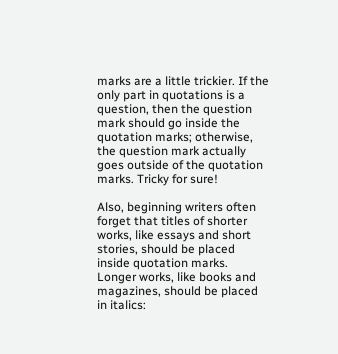marks are a little trickier. If the only part in quotations is a question, then the question mark should go inside the quotation marks; otherwise, the question mark actually goes outside of the quotation marks. Tricky for sure!

Also, beginning writers often forget that titles of shorter works, like essays and short stories, should be placed inside quotation marks. Longer works, like books and magazines, should be placed in italics: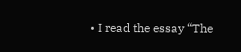• I read the essay “The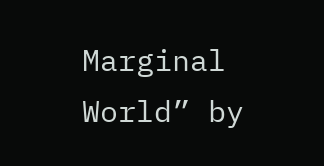Marginal World” by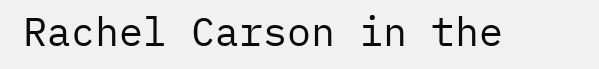Rachel Carson in the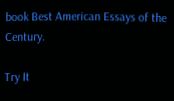book Best American Essays of the Century.

Try It